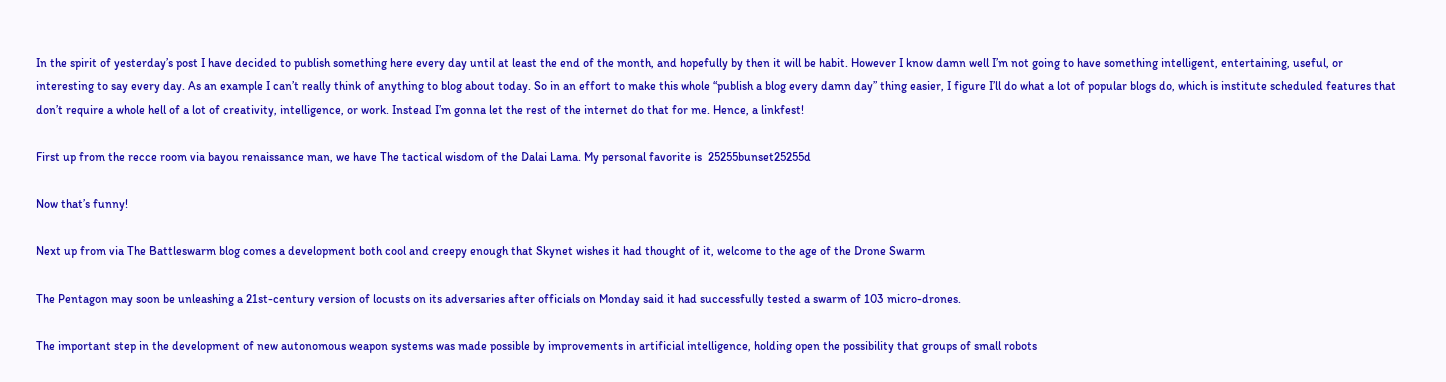In the spirit of yesterday’s post I have decided to publish something here every day until at least the end of the month, and hopefully by then it will be habit. However I know damn well I’m not going to have something intelligent, entertaining, useful, or interesting to say every day. As an example I can’t really think of anything to blog about today. So in an effort to make this whole “publish a blog every damn day” thing easier, I figure I’ll do what a lot of popular blogs do, which is institute scheduled features that don’t require a whole hell of a lot of creativity, intelligence, or work. Instead I’m gonna let the rest of the internet do that for me. Hence, a linkfest!

First up from the recce room via bayou renaissance man, we have The tactical wisdom of the Dalai Lama. My personal favorite is  25255bunset25255d

Now that’s funny!

Next up from via The Battleswarm blog comes a development both cool and creepy enough that Skynet wishes it had thought of it, welcome to the age of the Drone Swarm

The Pentagon may soon be unleashing a 21st-century version of locusts on its adversaries after officials on Monday said it had successfully tested a swarm of 103 micro-drones.

The important step in the development of new autonomous weapon systems was made possible by improvements in artificial intelligence, holding open the possibility that groups of small robots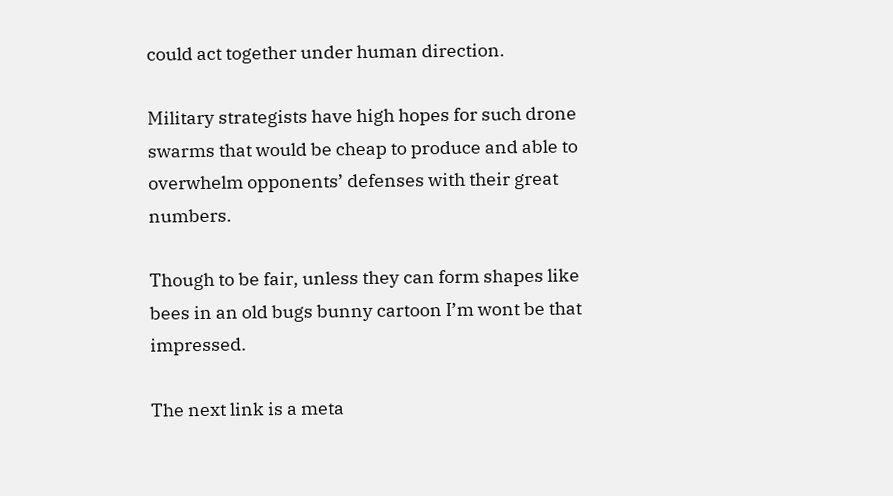could act together under human direction.

Military strategists have high hopes for such drone swarms that would be cheap to produce and able to overwhelm opponents’ defenses with their great numbers.

Though to be fair, unless they can form shapes like bees in an old bugs bunny cartoon I’m wont be that impressed.

The next link is a meta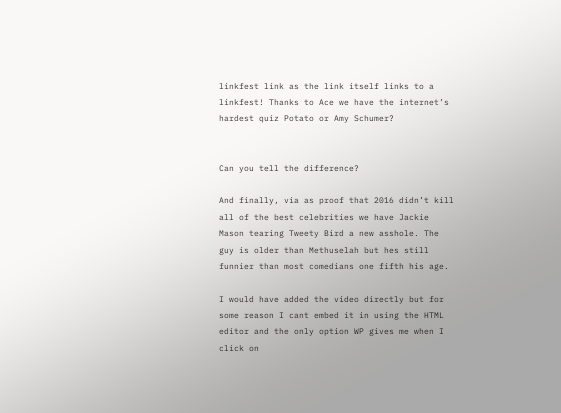linkfest link as the link itself links to a linkfest! Thanks to Ace we have the internet’s hardest quiz Potato or Amy Schumer?


Can you tell the difference?

And finally, via as proof that 2016 didn’t kill all of the best celebrities we have Jackie Mason tearing Tweety Bird a new asshole. The guy is older than Methuselah but hes still funnier than most comedians one fifth his age.

I would have added the video directly but for some reason I cant embed it in using the HTML editor and the only option WP gives me when I click on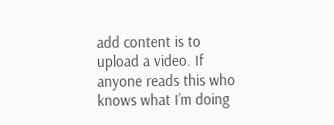add content is to upload a video. If anyone reads this who knows what I’m doing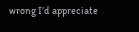wrong I’d appreciate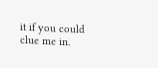it if you could clue me in.